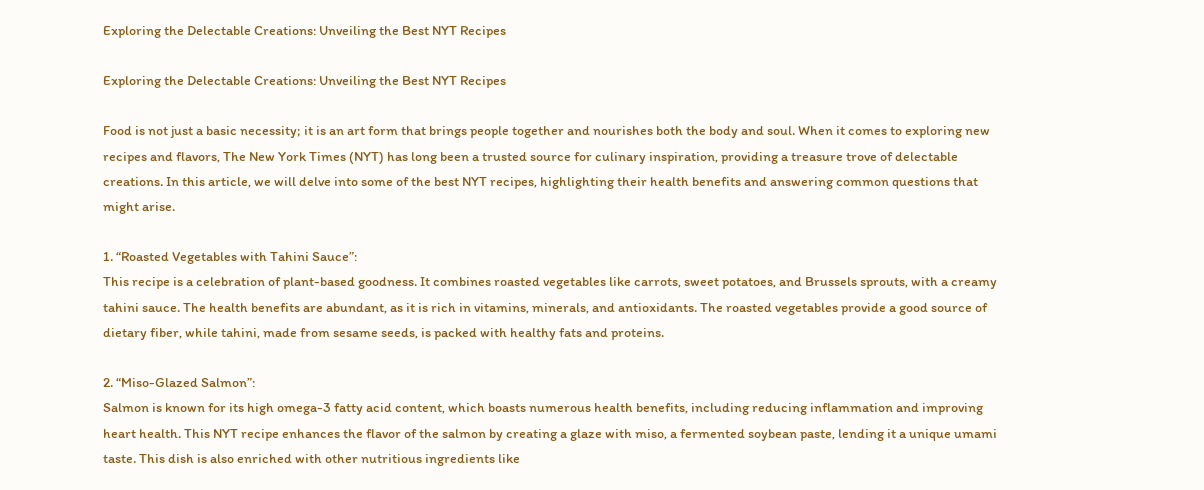Exploring the Delectable Creations: Unveiling the Best NYT Recipes

Exploring the Delectable Creations: Unveiling the Best NYT Recipes

Food is not just a basic necessity; it is an art form that brings people together and nourishes both the body and soul. When it comes to exploring new recipes and flavors, The New York Times (NYT) has long been a trusted source for culinary inspiration, providing a treasure trove of delectable creations. In this article, we will delve into some of the best NYT recipes, highlighting their health benefits and answering common questions that might arise.

1. “Roasted Vegetables with Tahini Sauce”:
This recipe is a celebration of plant-based goodness. It combines roasted vegetables like carrots, sweet potatoes, and Brussels sprouts, with a creamy tahini sauce. The health benefits are abundant, as it is rich in vitamins, minerals, and antioxidants. The roasted vegetables provide a good source of dietary fiber, while tahini, made from sesame seeds, is packed with healthy fats and proteins.

2. “Miso-Glazed Salmon”:
Salmon is known for its high omega-3 fatty acid content, which boasts numerous health benefits, including reducing inflammation and improving heart health. This NYT recipe enhances the flavor of the salmon by creating a glaze with miso, a fermented soybean paste, lending it a unique umami taste. This dish is also enriched with other nutritious ingredients like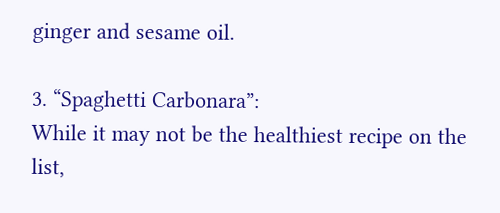ginger and sesame oil.

3. “Spaghetti Carbonara”:
While it may not be the healthiest recipe on the list,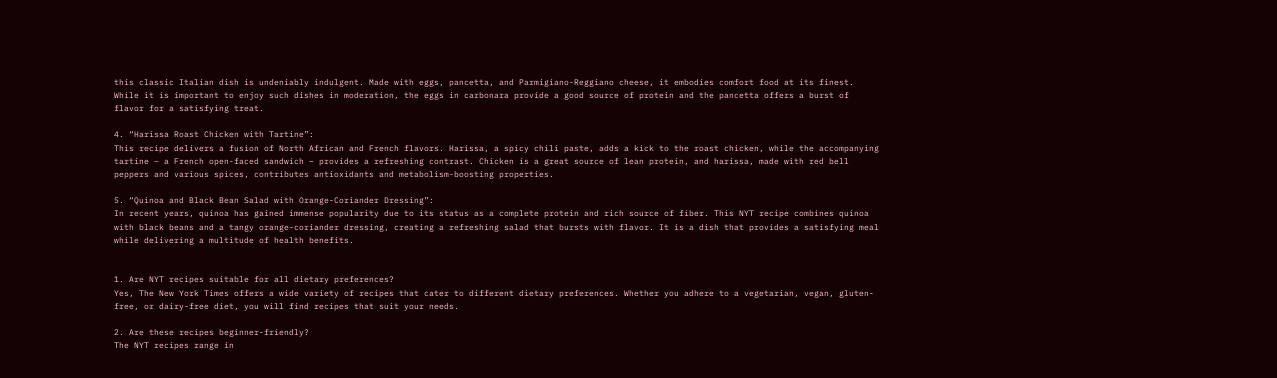this classic Italian dish is undeniably indulgent. Made with eggs, pancetta, and Parmigiano-Reggiano cheese, it embodies comfort food at its finest. While it is important to enjoy such dishes in moderation, the eggs in carbonara provide a good source of protein and the pancetta offers a burst of flavor for a satisfying treat.

4. “Harissa Roast Chicken with Tartine”:
This recipe delivers a fusion of North African and French flavors. Harissa, a spicy chili paste, adds a kick to the roast chicken, while the accompanying tartine – a French open-faced sandwich – provides a refreshing contrast. Chicken is a great source of lean protein, and harissa, made with red bell peppers and various spices, contributes antioxidants and metabolism-boosting properties.

5. “Quinoa and Black Bean Salad with Orange-Coriander Dressing”:
In recent years, quinoa has gained immense popularity due to its status as a complete protein and rich source of fiber. This NYT recipe combines quinoa with black beans and a tangy orange-coriander dressing, creating a refreshing salad that bursts with flavor. It is a dish that provides a satisfying meal while delivering a multitude of health benefits.


1. Are NYT recipes suitable for all dietary preferences?
Yes, The New York Times offers a wide variety of recipes that cater to different dietary preferences. Whether you adhere to a vegetarian, vegan, gluten-free, or dairy-free diet, you will find recipes that suit your needs.

2. Are these recipes beginner-friendly?
The NYT recipes range in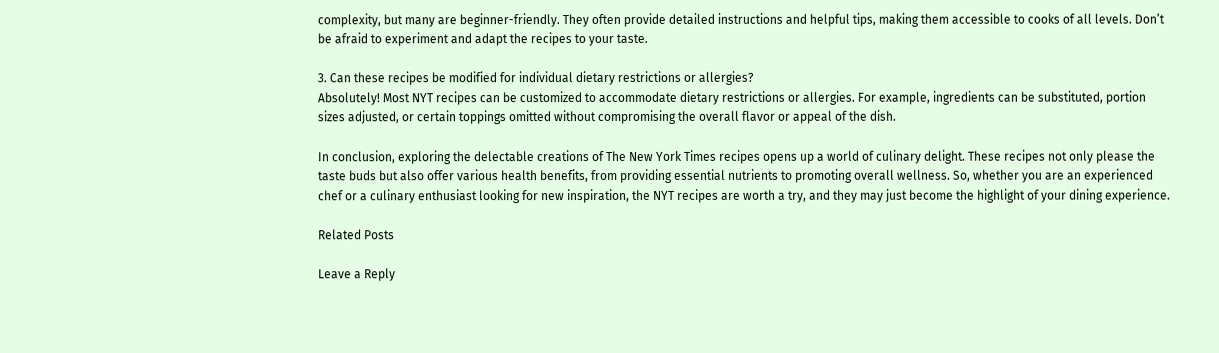complexity, but many are beginner-friendly. They often provide detailed instructions and helpful tips, making them accessible to cooks of all levels. Don’t be afraid to experiment and adapt the recipes to your taste.

3. Can these recipes be modified for individual dietary restrictions or allergies?
Absolutely! Most NYT recipes can be customized to accommodate dietary restrictions or allergies. For example, ingredients can be substituted, portion sizes adjusted, or certain toppings omitted without compromising the overall flavor or appeal of the dish.

In conclusion, exploring the delectable creations of The New York Times recipes opens up a world of culinary delight. These recipes not only please the taste buds but also offer various health benefits, from providing essential nutrients to promoting overall wellness. So, whether you are an experienced chef or a culinary enthusiast looking for new inspiration, the NYT recipes are worth a try, and they may just become the highlight of your dining experience.

Related Posts

Leave a Reply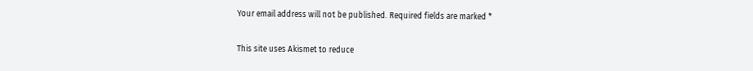Your email address will not be published. Required fields are marked *

This site uses Akismet to reduce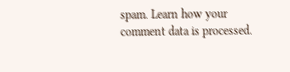spam. Learn how your comment data is processed.